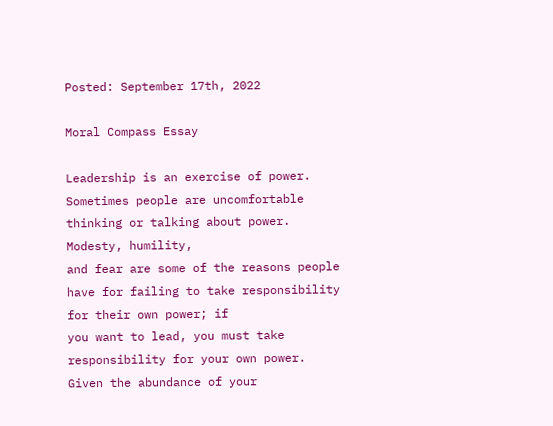Posted: September 17th, 2022

Moral Compass Essay

Leadership is an exercise of power.
Sometimes people are uncomfortable thinking or talking about power. Modesty, humility,
and fear are some of the reasons people have for failing to take responsibility for their own power; if
you want to lead, you must take responsibility for your own power. Given the abundance of your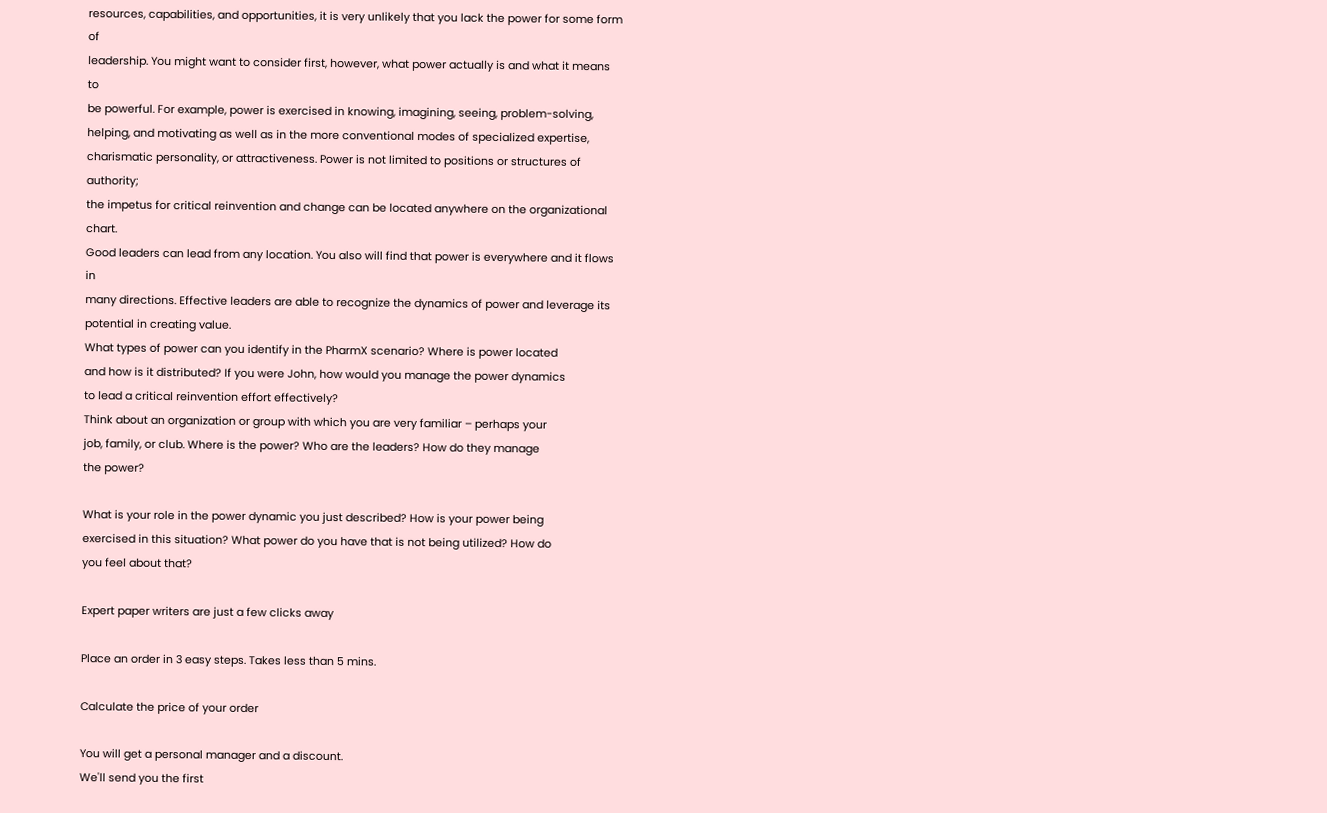resources, capabilities, and opportunities, it is very unlikely that you lack the power for some form of
leadership. You might want to consider first, however, what power actually is and what it means to
be powerful. For example, power is exercised in knowing, imagining, seeing, problem-solving,
helping, and motivating as well as in the more conventional modes of specialized expertise,
charismatic personality, or attractiveness. Power is not limited to positions or structures of authority;
the impetus for critical reinvention and change can be located anywhere on the organizational chart.
Good leaders can lead from any location. You also will find that power is everywhere and it flows in
many directions. Effective leaders are able to recognize the dynamics of power and leverage its
potential in creating value.
What types of power can you identify in the PharmX scenario? Where is power located
and how is it distributed? If you were John, how would you manage the power dynamics
to lead a critical reinvention effort effectively?
Think about an organization or group with which you are very familiar – perhaps your
job, family, or club. Where is the power? Who are the leaders? How do they manage
the power?

What is your role in the power dynamic you just described? How is your power being
exercised in this situation? What power do you have that is not being utilized? How do
you feel about that?

Expert paper writers are just a few clicks away

Place an order in 3 easy steps. Takes less than 5 mins.

Calculate the price of your order

You will get a personal manager and a discount.
We'll send you the first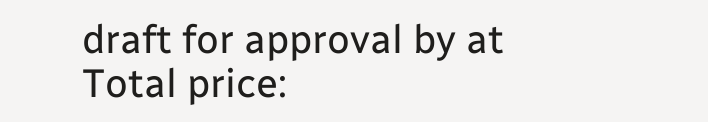draft for approval by at
Total price: